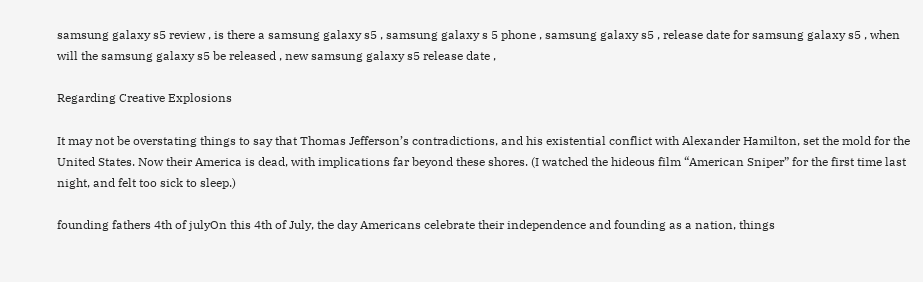samsung galaxy s5 review , is there a samsung galaxy s5 , samsung galaxy s 5 phone , samsung galaxy s5 , release date for samsung galaxy s5 , when will the samsung galaxy s5 be released , new samsung galaxy s5 release date ,

Regarding Creative Explosions

It may not be overstating things to say that Thomas Jefferson’s contradictions, and his existential conflict with Alexander Hamilton, set the mold for the United States. Now their America is dead, with implications far beyond these shores. (I watched the hideous film “American Sniper” for the first time last night, and felt too sick to sleep.)

founding fathers 4th of julyOn this 4th of July, the day Americans celebrate their independence and founding as a nation, things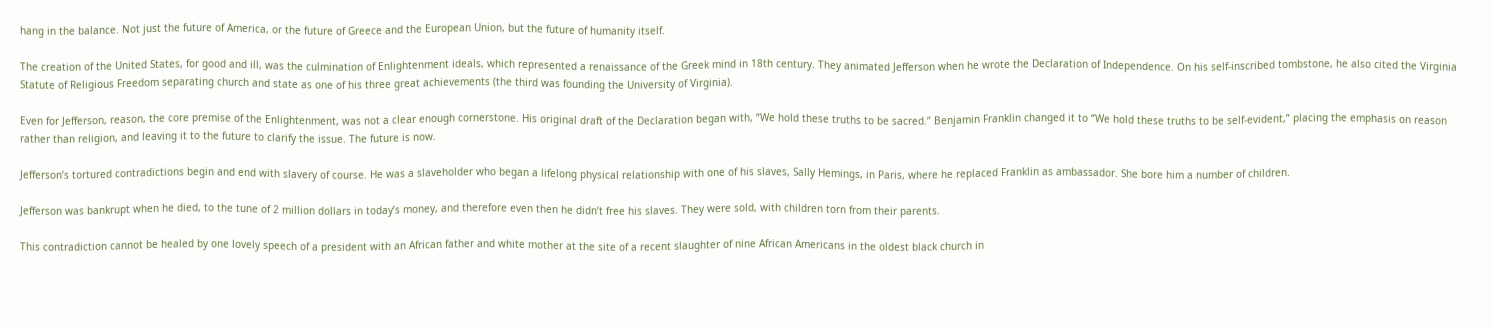hang in the balance. Not just the future of America, or the future of Greece and the European Union, but the future of humanity itself.

The creation of the United States, for good and ill, was the culmination of Enlightenment ideals, which represented a renaissance of the Greek mind in 18th century. They animated Jefferson when he wrote the Declaration of Independence. On his self-inscribed tombstone, he also cited the Virginia Statute of Religious Freedom separating church and state as one of his three great achievements (the third was founding the University of Virginia).

Even for Jefferson, reason, the core premise of the Enlightenment, was not a clear enough cornerstone. His original draft of the Declaration began with, “We hold these truths to be sacred.” Benjamin Franklin changed it to “We hold these truths to be self-evident,” placing the emphasis on reason rather than religion, and leaving it to the future to clarify the issue. The future is now.

Jefferson’s tortured contradictions begin and end with slavery of course. He was a slaveholder who began a lifelong physical relationship with one of his slaves, Sally Hemings, in Paris, where he replaced Franklin as ambassador. She bore him a number of children.

Jefferson was bankrupt when he died, to the tune of 2 million dollars in today’s money, and therefore even then he didn’t free his slaves. They were sold, with children torn from their parents.

This contradiction cannot be healed by one lovely speech of a president with an African father and white mother at the site of a recent slaughter of nine African Americans in the oldest black church in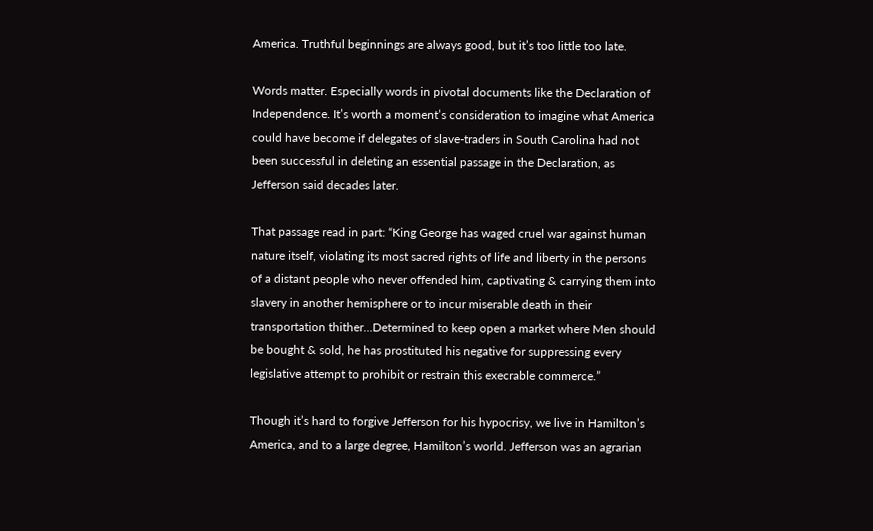America. Truthful beginnings are always good, but it’s too little too late.

Words matter. Especially words in pivotal documents like the Declaration of Independence. It’s worth a moment’s consideration to imagine what America could have become if delegates of slave-traders in South Carolina had not been successful in deleting an essential passage in the Declaration, as Jefferson said decades later.

That passage read in part: “King George has waged cruel war against human nature itself, violating its most sacred rights of life and liberty in the persons of a distant people who never offended him, captivating & carrying them into slavery in another hemisphere or to incur miserable death in their transportation thither…Determined to keep open a market where Men should be bought & sold, he has prostituted his negative for suppressing every legislative attempt to prohibit or restrain this execrable commerce.”

Though it’s hard to forgive Jefferson for his hypocrisy, we live in Hamilton’s America, and to a large degree, Hamilton’s world. Jefferson was an agrarian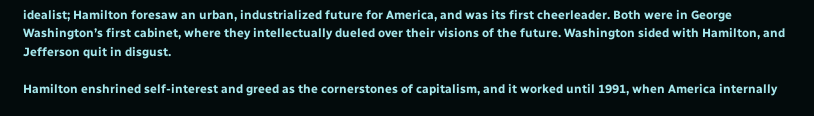idealist; Hamilton foresaw an urban, industrialized future for America, and was its first cheerleader. Both were in George Washington’s first cabinet, where they intellectually dueled over their visions of the future. Washington sided with Hamilton, and Jefferson quit in disgust.

Hamilton enshrined self-interest and greed as the cornerstones of capitalism, and it worked until 1991, when America internally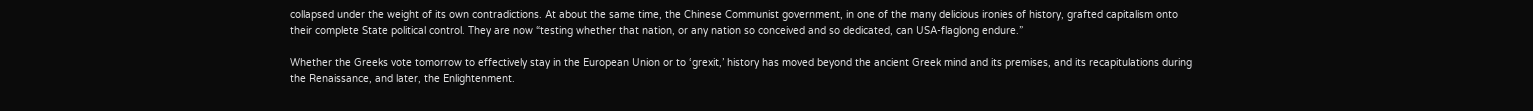collapsed under the weight of its own contradictions. At about the same time, the Chinese Communist government, in one of the many delicious ironies of history, grafted capitalism onto their complete State political control. They are now “testing whether that nation, or any nation so conceived and so dedicated, can USA-flaglong endure.”

Whether the Greeks vote tomorrow to effectively stay in the European Union or to ‘grexit,’ history has moved beyond the ancient Greek mind and its premises, and its recapitulations during the Renaissance, and later, the Enlightenment.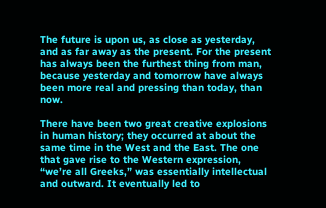The future is upon us, as close as yesterday, and as far away as the present. For the present has always been the furthest thing from man, because yesterday and tomorrow have always been more real and pressing than today, than now.

There have been two great creative explosions in human history; they occurred at about the same time in the West and the East. The one that gave rise to the Western expression, “we’re all Greeks,” was essentially intellectual and outward. It eventually led to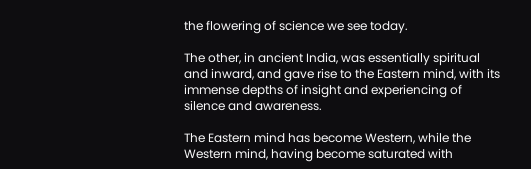the flowering of science we see today.

The other, in ancient India, was essentially spiritual and inward, and gave rise to the Eastern mind, with its immense depths of insight and experiencing of silence and awareness.

The Eastern mind has become Western, while the Western mind, having become saturated with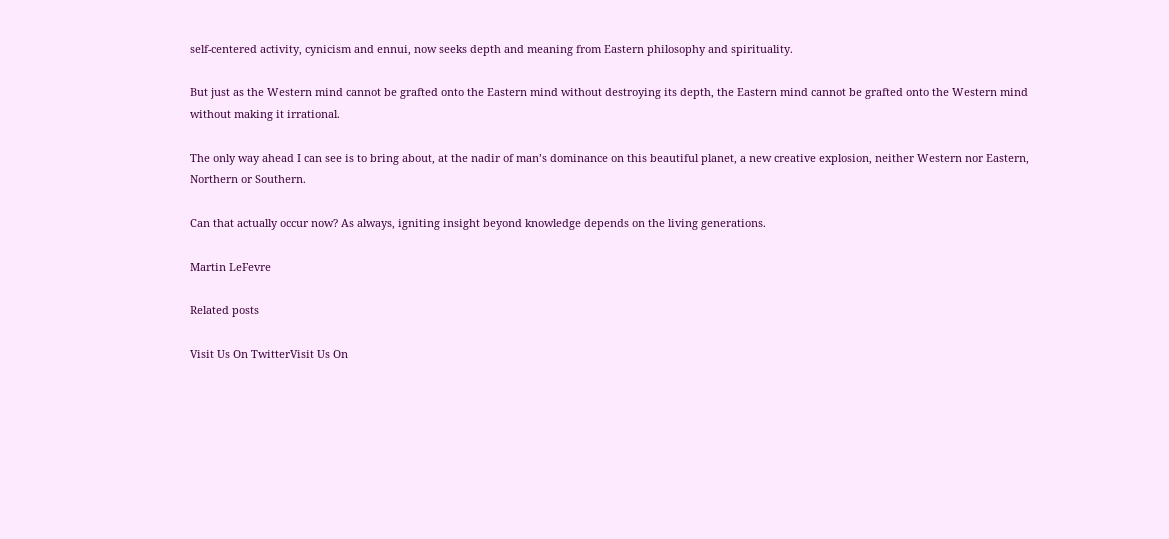self-centered activity, cynicism and ennui, now seeks depth and meaning from Eastern philosophy and spirituality.

But just as the Western mind cannot be grafted onto the Eastern mind without destroying its depth, the Eastern mind cannot be grafted onto the Western mind without making it irrational.

The only way ahead I can see is to bring about, at the nadir of man’s dominance on this beautiful planet, a new creative explosion, neither Western nor Eastern, Northern or Southern.

Can that actually occur now? As always, igniting insight beyond knowledge depends on the living generations.

Martin LeFevre

Related posts

Visit Us On TwitterVisit Us On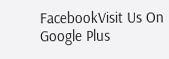FacebookVisit Us On Google Plus